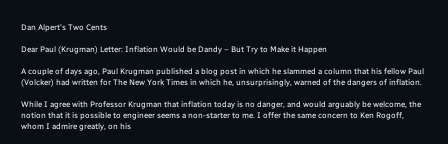Dan Alpert's Two Cents

Dear Paul (Krugman) Letter: Inflation Would be Dandy – But Try to Make it Happen

A couple of days ago, Paul Krugman published a blog post in which he slammed a column that his fellow Paul (Volcker) had written for The New York Times in which he, unsurprisingly, warned of the dangers of inflation.

While I agree with Professor Krugman that inflation today is no danger, and would arguably be welcome, the notion that it is possible to engineer seems a non-starter to me. I offer the same concern to Ken Rogoff, whom I admire greatly, on his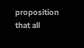proposition that all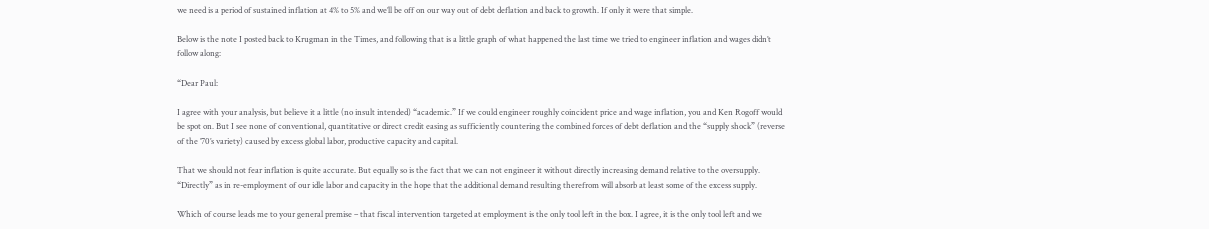we need is a period of sustained inflation at 4% to 5% and we’ll be off on our way out of debt deflation and back to growth. If only it were that simple.

Below is the note I posted back to Krugman in the Times, and following that is a little graph of what happened the last time we tried to engineer inflation and wages didn’t follow along:

“Dear Paul:

I agree with your analysis, but believe it a little (no insult intended) “academic.” If we could engineer roughly coincident price and wage inflation, you and Ken Rogoff would be spot on. But I see none of conventional, quantitative or direct credit easing as sufficiently countering the combined forces of debt deflation and the “supply shock” (reverse of the ’70’s variety) caused by excess global labor, productive capacity and capital.

That we should not fear inflation is quite accurate. But equally so is the fact that we can not engineer it without directly increasing demand relative to the oversupply. “Directly” as in re-employment of our idle labor and capacity in the hope that the additional demand resulting therefrom will absorb at least some of the excess supply.

Which of course leads me to your general premise – that fiscal intervention targeted at employment is the only tool left in the box. I agree, it is the only tool left and we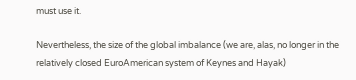must use it.

Nevertheless, the size of the global imbalance (we are, alas, no longer in the relatively closed EuroAmerican system of Keynes and Hayak)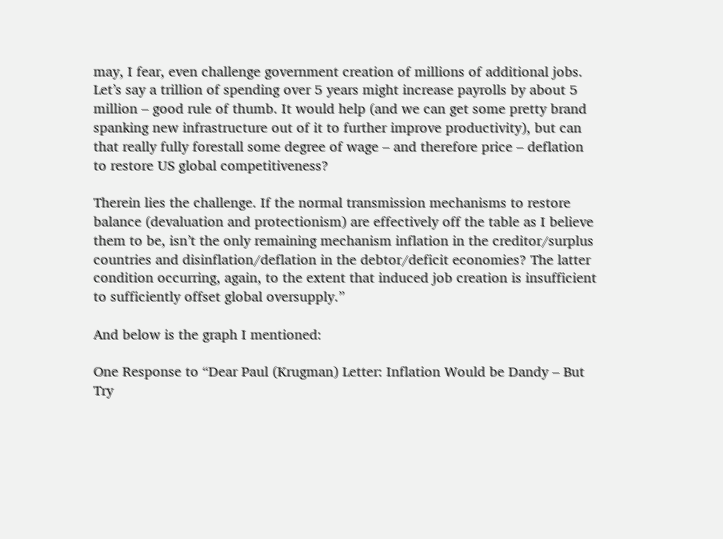may, I fear, even challenge government creation of millions of additional jobs. Let’s say a trillion of spending over 5 years might increase payrolls by about 5 million – good rule of thumb. It would help (and we can get some pretty brand spanking new infrastructure out of it to further improve productivity), but can that really fully forestall some degree of wage – and therefore price – deflation to restore US global competitiveness?

Therein lies the challenge. If the normal transmission mechanisms to restore balance (devaluation and protectionism) are effectively off the table as I believe them to be, isn’t the only remaining mechanism inflation in the creditor/surplus countries and disinflation/deflation in the debtor/deficit economies? The latter condition occurring, again, to the extent that induced job creation is insufficient to sufficiently offset global oversupply.”

And below is the graph I mentioned:

One Response to “Dear Paul (Krugman) Letter: Inflation Would be Dandy – But Try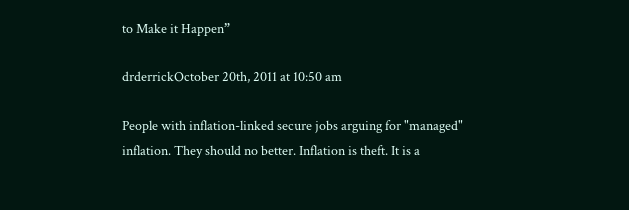to Make it Happen”

drderrickOctober 20th, 2011 at 10:50 am

People with inflation-linked secure jobs arguing for "managed" inflation. They should no better. Inflation is theft. It is a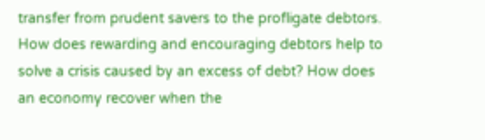transfer from prudent savers to the profligate debtors. How does rewarding and encouraging debtors help to solve a crisis caused by an excess of debt? How does an economy recover when the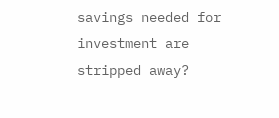savings needed for investment are stripped away?